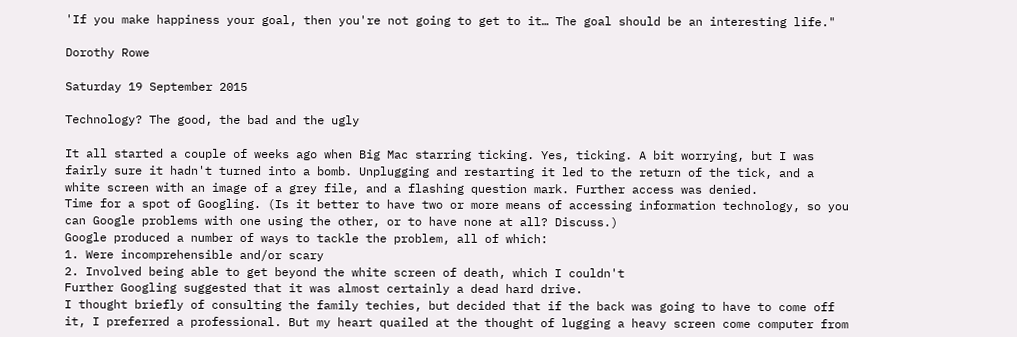'If you make happiness your goal, then you're not going to get to it… The goal should be an interesting life."

Dorothy Rowe

Saturday 19 September 2015

Technology? The good, the bad and the ugly

It all started a couple of weeks ago when Big Mac starring ticking. Yes, ticking. A bit worrying, but I was fairly sure it hadn't turned into a bomb. Unplugging and restarting it led to the return of the tick, and a white screen with an image of a grey file, and a flashing question mark. Further access was denied.
Time for a spot of Googling. (Is it better to have two or more means of accessing information technology, so you can Google problems with one using the other, or to have none at all? Discuss.)
Google produced a number of ways to tackle the problem, all of which:
1. Were incomprehensible and/or scary
2. Involved being able to get beyond the white screen of death, which I couldn't
Further Googling suggested that it was almost certainly a dead hard drive.
I thought briefly of consulting the family techies, but decided that if the back was going to have to come off it, I preferred a professional. But my heart quailed at the thought of lugging a heavy screen come computer from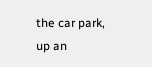the car park, up an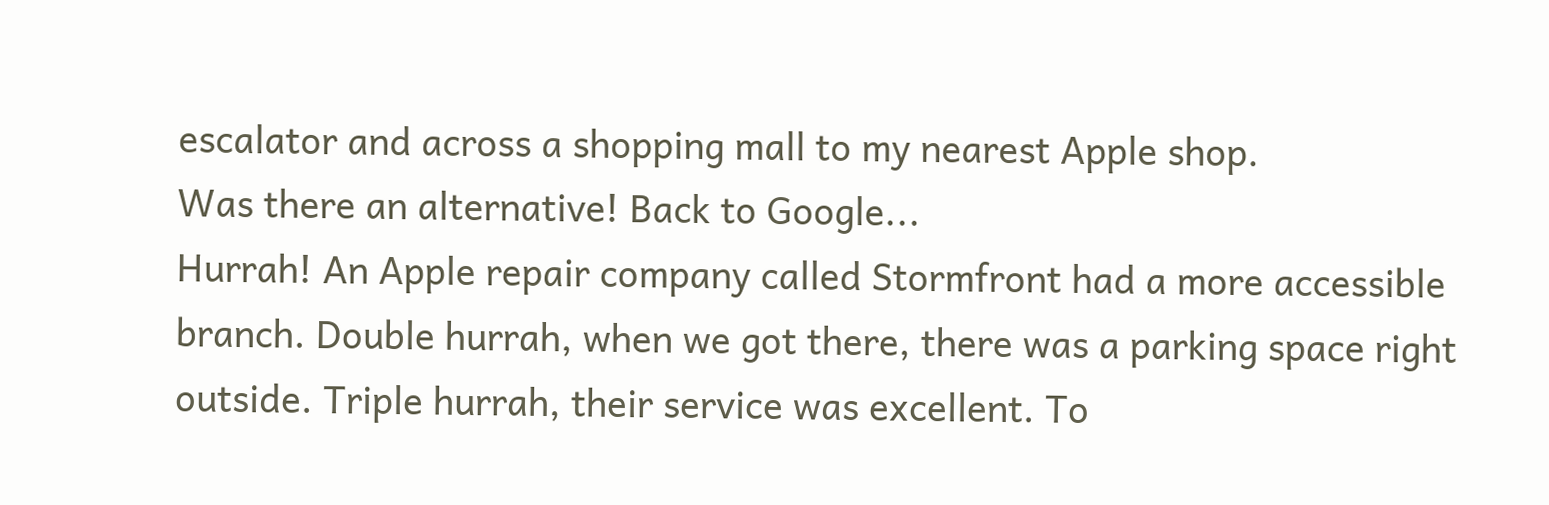escalator and across a shopping mall to my nearest Apple shop.
Was there an alternative! Back to Google...
Hurrah! An Apple repair company called Stormfront had a more accessible branch. Double hurrah, when we got there, there was a parking space right outside. Triple hurrah, their service was excellent. To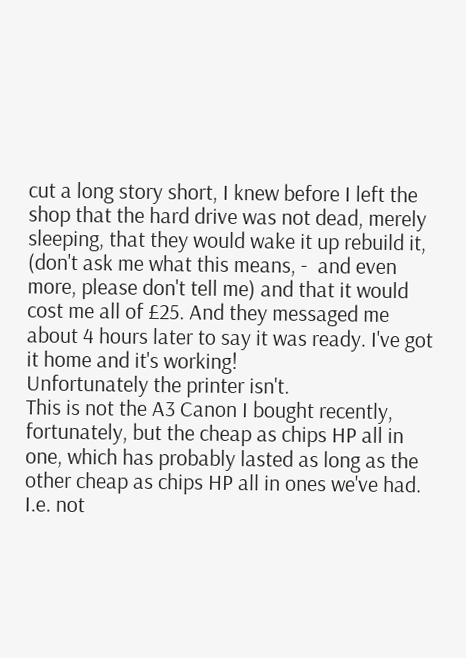cut a long story short, I knew before I left the shop that the hard drive was not dead, merely sleeping, that they would wake it up rebuild it, (don't ask me what this means, -  and even more, please don't tell me) and that it would cost me all of £25. And they messaged me about 4 hours later to say it was ready. I've got it home and it's working!
Unfortunately the printer isn't.
This is not the A3 Canon I bought recently, fortunately, but the cheap as chips HP all in one, which has probably lasted as long as the other cheap as chips HP all in ones we've had. I.e. not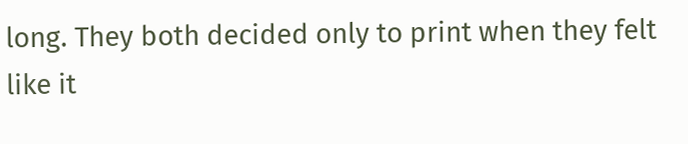long. They both decided only to print when they felt like it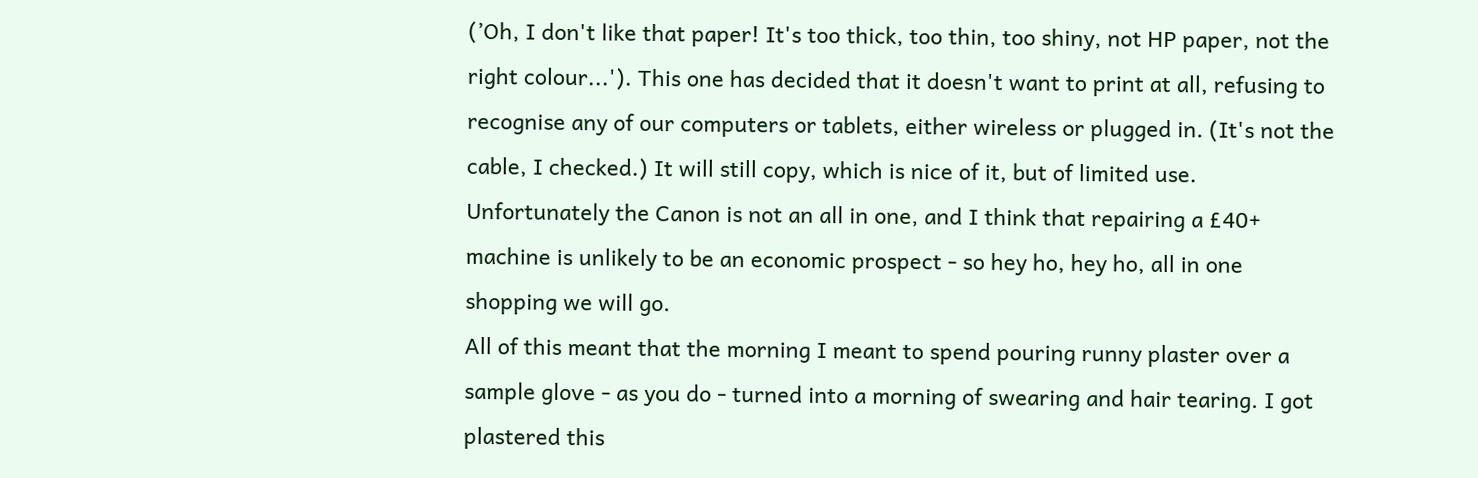(’Oh, I don't like that paper! It's too thick, too thin, too shiny, not HP paper, not the right colour...'). This one has decided that it doesn't want to print at all, refusing to recognise any of our computers or tablets, either wireless or plugged in. (It's not the cable, I checked.) It will still copy, which is nice of it, but of limited use.
Unfortunately the Canon is not an all in one, and I think that repairing a £40+ machine is unlikely to be an economic prospect - so hey ho, hey ho, all in one shopping we will go.
All of this meant that the morning I meant to spend pouring runny plaster over a sample glove - as you do - turned into a morning of swearing and hair tearing. I got plastered this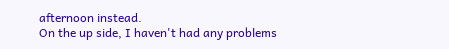afternoon instead.
On the up side, I haven't had any problems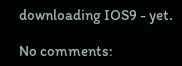downloading IOS9 - yet.

No comments: